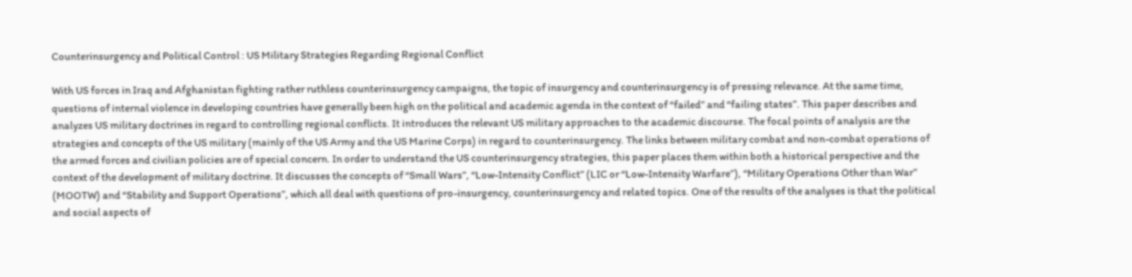Counterinsurgency and Political Control : US Military Strategies Regarding Regional Conflict

With US forces in Iraq and Afghanistan fighting rather ruthless counterinsurgency campaigns, the topic of insurgency and counterinsurgency is of pressing relevance. At the same time, questions of internal violence in developing countries have generally been high on the political and academic agenda in the context of “failed” and “failing states”. This paper describes and analyzes US military doctrines in regard to controlling regional conflicts. It introduces the relevant US military approaches to the academic discourse. The focal points of analysis are the strategies and concepts of the US military (mainly of the US Army and the US Marine Corps) in regard to counterinsurgency. The links between military combat and non-combat operations of the armed forces and civilian policies are of special concern. In order to understand the US counterinsurgency strategies, this paper places them within both a historical perspective and the context of the development of military doctrine. It discusses the concepts of “Small Wars”, “Low-Intensity Conflict” (LIC or “Low-Intensity Warfare”), “Military Operations Other than War” (MOOTW) and “Stability and Support Operations”, which all deal with questions of pro-insurgency, counterinsurgency and related topics. One of the results of the analyses is that the political and social aspects of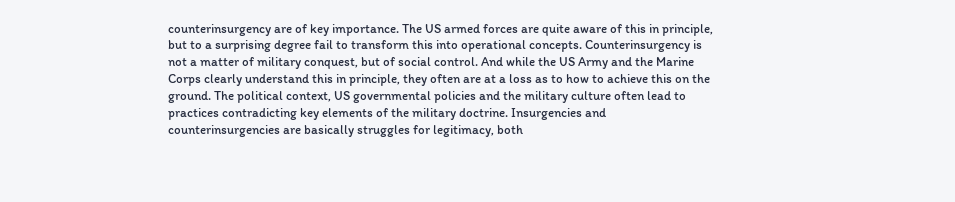counterinsurgency are of key importance. The US armed forces are quite aware of this in principle, but to a surprising degree fail to transform this into operational concepts. Counterinsurgency is not a matter of military conquest, but of social control. And while the US Army and the Marine Corps clearly understand this in principle, they often are at a loss as to how to achieve this on the ground. The political context, US governmental policies and the military culture often lead to practices contradicting key elements of the military doctrine. Insurgencies and counterinsurgencies are basically struggles for legitimacy, both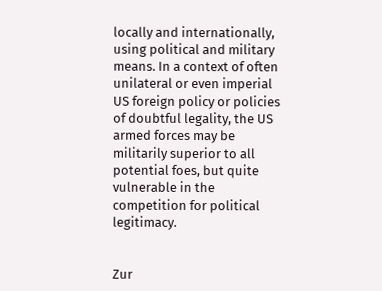locally and internationally, using political and military means. In a context of often unilateral or even imperial US foreign policy or policies of doubtful legality, the US armed forces may be militarily superior to all potential foes, but quite vulnerable in the competition for political legitimacy.


Zur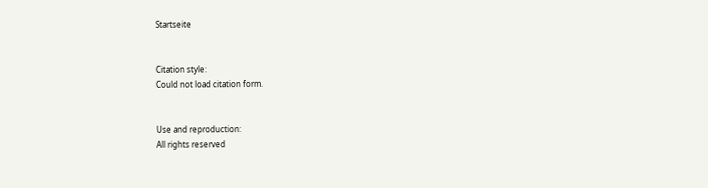Startseite


Citation style:
Could not load citation form.


Use and reproduction:
All rights reserved